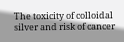The toxicity of colloidal silver and risk of cancer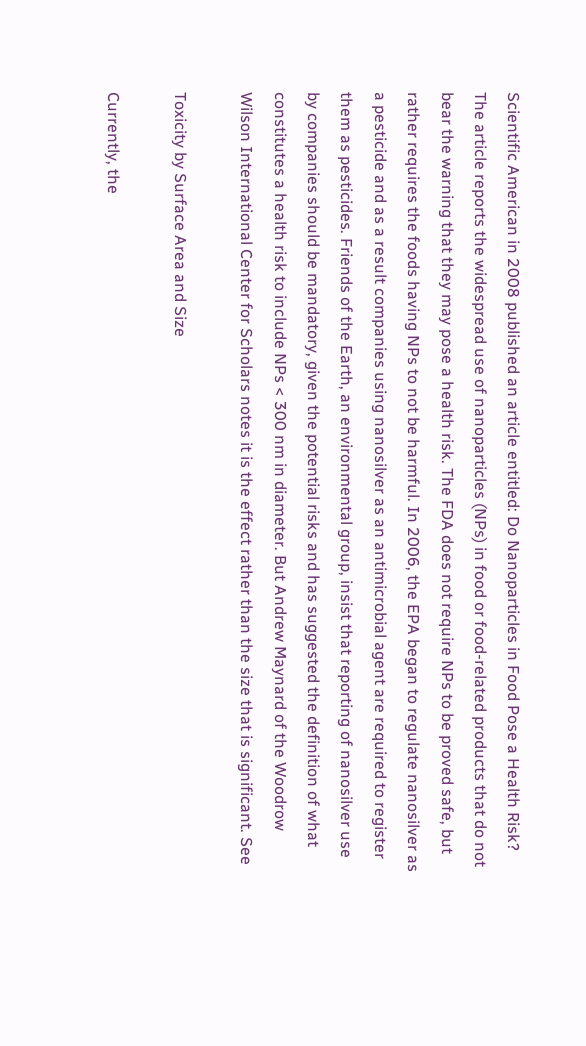Scientific American in 2008 published an article entitled: Do Nanoparticles in Food Pose a Health Risk? The article reports the widespread use of nanoparticles (NPs) in food or food-related products that do not bear the warning that they may pose a health risk. The FDA does not require NPs to be proved safe, but rather requires the foods having NPs to not be harmful. In 2006, the EPA began to regulate nanosilver as a pesticide and as a result companies using nanosilver as an antimicrobial agent are required to register them as pesticides. Friends of the Earth, an environmental group, insist that reporting of nanosilver use by companies should be mandatory, given the potential risks and has suggested the definition of what constitutes a health risk to include NPs < 300 nm in diameter. But Andrew Maynard of the Woodrow Wilson International Center for Scholars notes it is the effect rather than the size that is significant. See

Toxicity by Surface Area and Size

Currently, the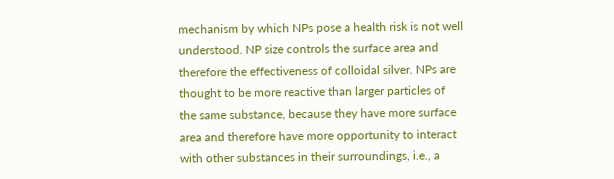mechanism by which NPs pose a health risk is not well understood. NP size controls the surface area and therefore the effectiveness of colloidal silver. NPs are thought to be more reactive than larger particles of the same substance, because they have more surface area and therefore have more opportunity to interact with other substances in their surroundings, i.e., a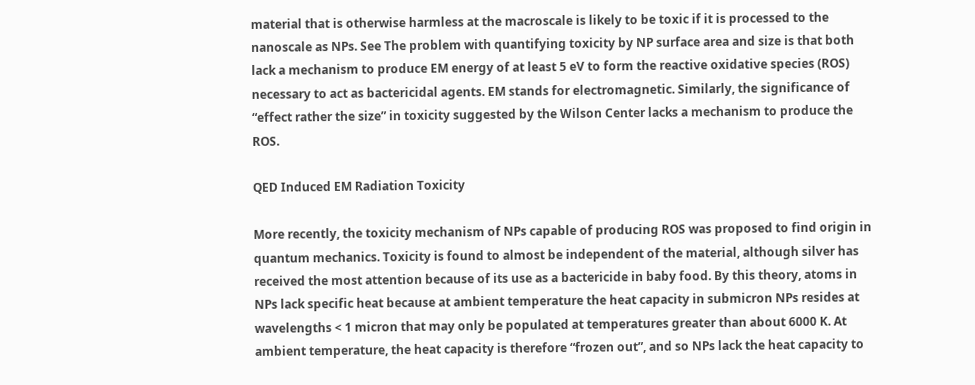material that is otherwise harmless at the macroscale is likely to be toxic if it is processed to the nanoscale as NPs. See The problem with quantifying toxicity by NP surface area and size is that both lack a mechanism to produce EM energy of at least 5 eV to form the reactive oxidative species (ROS) necessary to act as bactericidal agents. EM stands for electromagnetic. Similarly, the significance of “effect rather the size” in toxicity suggested by the Wilson Center lacks a mechanism to produce the ROS.

QED Induced EM Radiation Toxicity

More recently, the toxicity mechanism of NPs capable of producing ROS was proposed to find origin in quantum mechanics. Toxicity is found to almost be independent of the material, although silver has received the most attention because of its use as a bactericide in baby food. By this theory, atoms in NPs lack specific heat because at ambient temperature the heat capacity in submicron NPs resides at wavelengths < 1 micron that may only be populated at temperatures greater than about 6000 K. At ambient temperature, the heat capacity is therefore “frozen out”, and so NPs lack the heat capacity to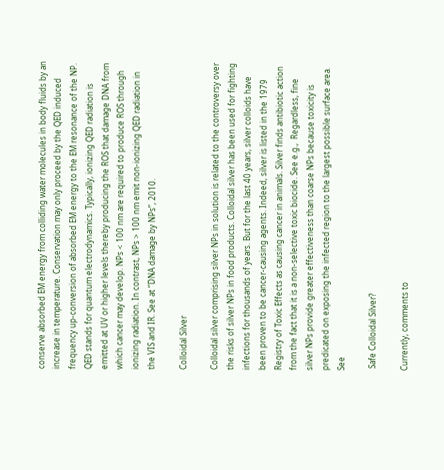conserve absorbed EM energy from colliding water molecules in body fluids by an increase in temperature. Conservation may only proceed by the QED induced frequency up-conversion of absorbed EM energy to the EM resonance of the NP. QED stands for quantum electrodynamics. Typically, ionizing QED radiation is emitted at UV or higher levels thereby producing the ROS that damage DNA from which cancer may develop. NPs < 100 nm are required to produce ROS through ionizing radiation. In contrast, NPs > 100 nm emit non-ionizing QED radiation in the VIS and IR. See at “DNA damage by NPs”, 2010.

Colloidal Silver

Colloidal silver comprising silver NPs in solution is related to the controversy over the risks of silver NPs in food products. Colloidal silver has been used for fighting infections for thousands of years. But for the last 40 years, silver colloids have been proven to be cancer-causing agents. Indeed, silver is listed in the 1979 Registry of Toxic Effects as causing cancer in animals. Silver finds antibiotic action from the fact that it is a non-selective toxic biocide. See e.g.,  Regardless, fine silver NPs provide greater effectiveness than coarse NPs because toxicity is predicated on exposing the infected region to the largest possible surface area. See

 Safe Colloidal Silver?

Currently, comments to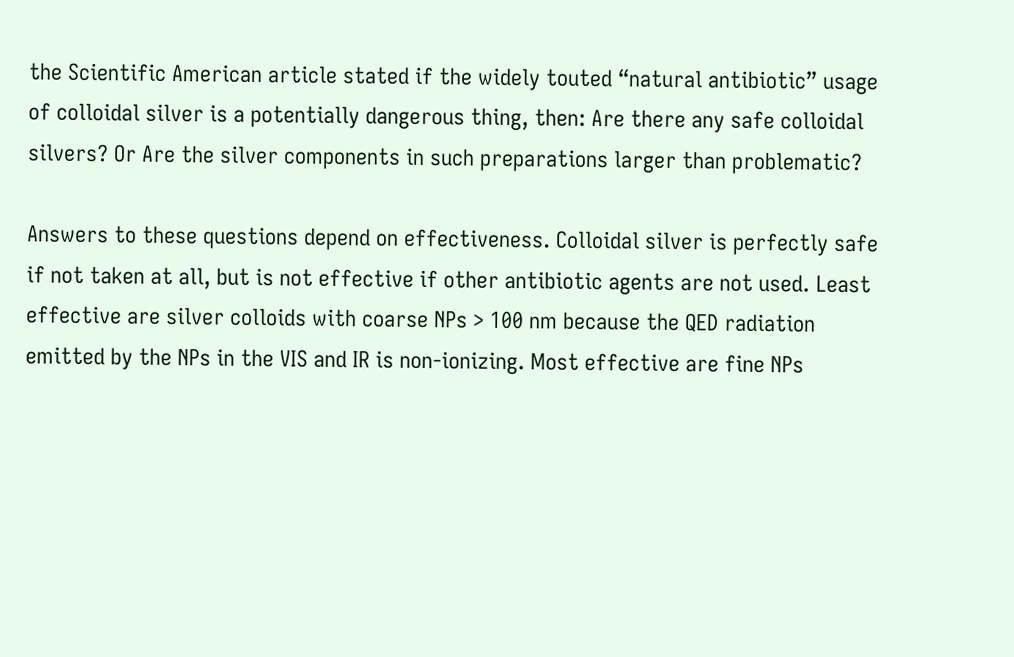the Scientific American article stated if the widely touted “natural antibiotic” usage of colloidal silver is a potentially dangerous thing, then: Are there any safe colloidal silvers? Or Are the silver components in such preparations larger than problematic?

Answers to these questions depend on effectiveness. Colloidal silver is perfectly safe if not taken at all, but is not effective if other antibiotic agents are not used. Least effective are silver colloids with coarse NPs > 100 nm because the QED radiation emitted by the NPs in the VIS and IR is non-ionizing. Most effective are fine NPs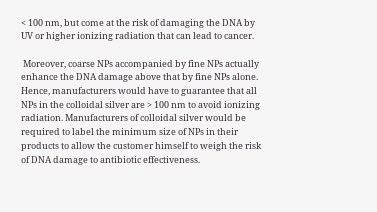< 100 nm, but come at the risk of damaging the DNA by UV or higher ionizing radiation that can lead to cancer.

 Moreover, coarse NPs accompanied by fine NPs actually enhance the DNA damage above that by fine NPs alone. Hence, manufacturers would have to guarantee that all NPs in the colloidal silver are > 100 nm to avoid ionizing radiation. Manufacturers of colloidal silver would be required to label the minimum size of NPs in their products to allow the customer himself to weigh the risk of DNA damage to antibiotic effectiveness.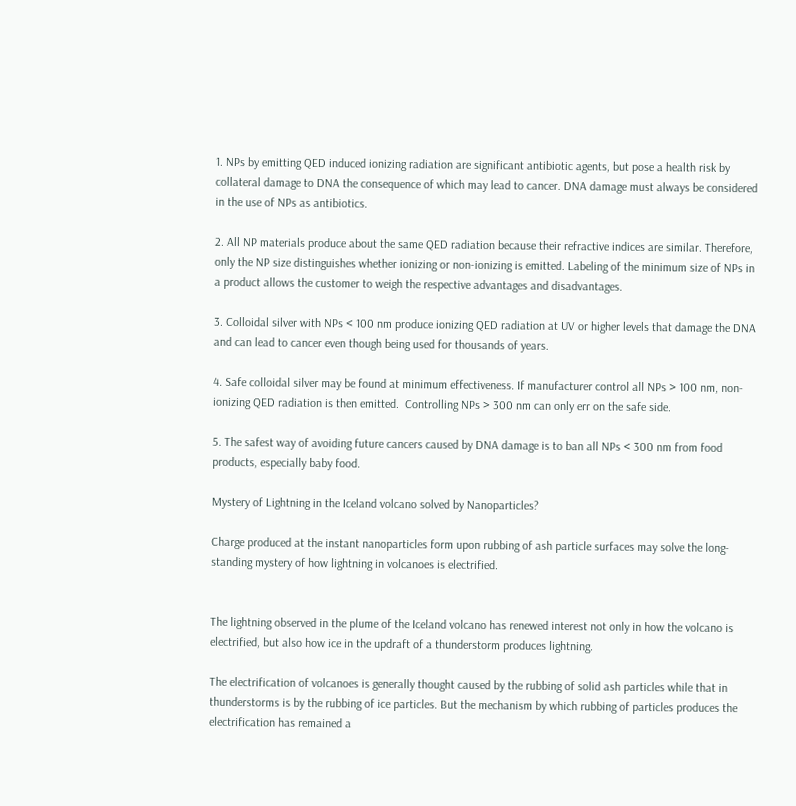1. NPs by emitting QED induced ionizing radiation are significant antibiotic agents, but pose a health risk by collateral damage to DNA the consequence of which may lead to cancer. DNA damage must always be considered in the use of NPs as antibiotics.

2. All NP materials produce about the same QED radiation because their refractive indices are similar. Therefore, only the NP size distinguishes whether ionizing or non-ionizing is emitted. Labeling of the minimum size of NPs in a product allows the customer to weigh the respective advantages and disadvantages.

3. Colloidal silver with NPs < 100 nm produce ionizing QED radiation at UV or higher levels that damage the DNA and can lead to cancer even though being used for thousands of years.

4. Safe colloidal silver may be found at minimum effectiveness. If manufacturer control all NPs > 100 nm, non-ionizing QED radiation is then emitted.  Controlling NPs > 300 nm can only err on the safe side.

5. The safest way of avoiding future cancers caused by DNA damage is to ban all NPs < 300 nm from food products, especially baby food.

Mystery of Lightning in the Iceland volcano solved by Nanoparticles?

Charge produced at the instant nanoparticles form upon rubbing of ash particle surfaces may solve the long-standing mystery of how lightning in volcanoes is electrified.


The lightning observed in the plume of the Iceland volcano has renewed interest not only in how the volcano is electrified, but also how ice in the updraft of a thunderstorm produces lightning.

The electrification of volcanoes is generally thought caused by the rubbing of solid ash particles while that in thunderstorms is by the rubbing of ice particles. But the mechanism by which rubbing of particles produces the electrification has remained a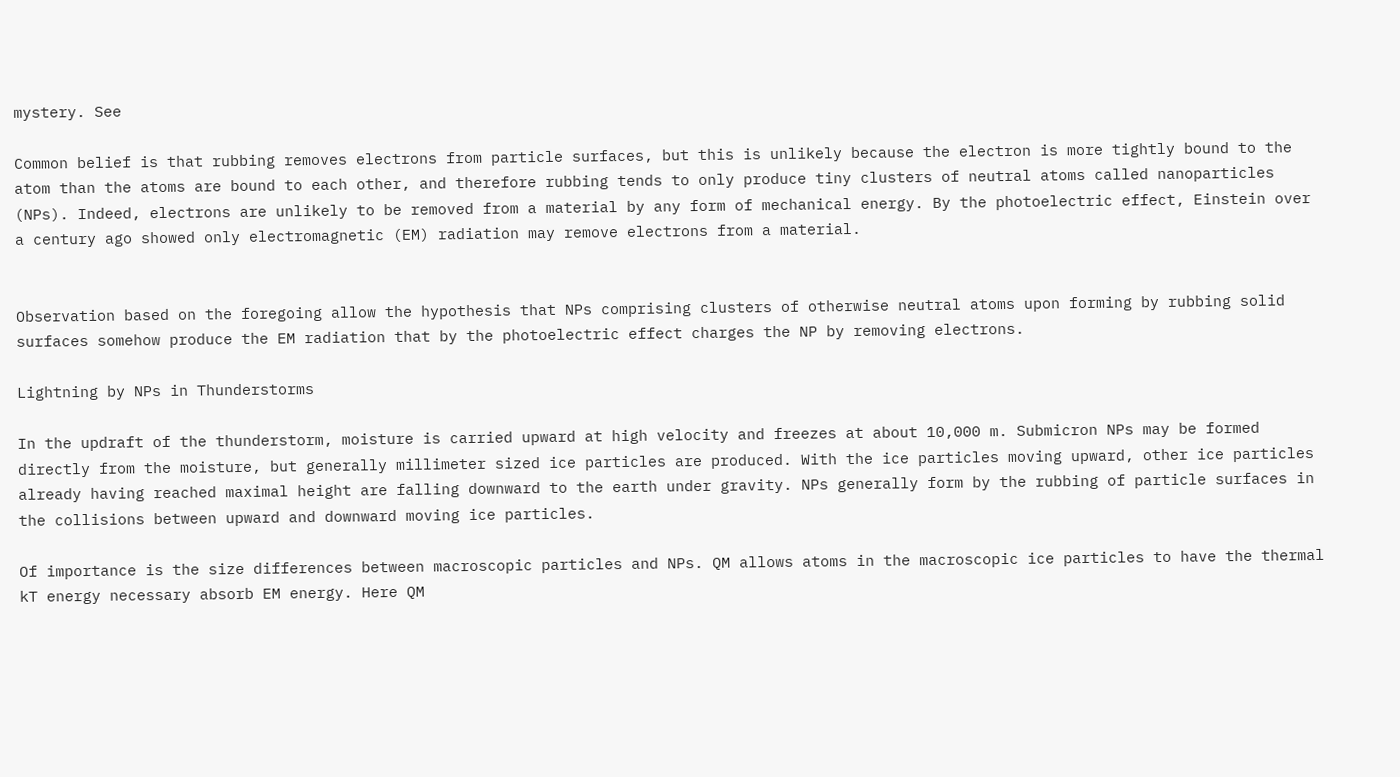mystery. See

Common belief is that rubbing removes electrons from particle surfaces, but this is unlikely because the electron is more tightly bound to the atom than the atoms are bound to each other, and therefore rubbing tends to only produce tiny clusters of neutral atoms called nanoparticles (NPs). Indeed, electrons are unlikely to be removed from a material by any form of mechanical energy. By the photoelectric effect, Einstein over a century ago showed only electromagnetic (EM) radiation may remove electrons from a material.


Observation based on the foregoing allow the hypothesis that NPs comprising clusters of otherwise neutral atoms upon forming by rubbing solid surfaces somehow produce the EM radiation that by the photoelectric effect charges the NP by removing electrons.

Lightning by NPs in Thunderstorms

In the updraft of the thunderstorm, moisture is carried upward at high velocity and freezes at about 10,000 m. Submicron NPs may be formed directly from the moisture, but generally millimeter sized ice particles are produced. With the ice particles moving upward, other ice particles already having reached maximal height are falling downward to the earth under gravity. NPs generally form by the rubbing of particle surfaces in the collisions between upward and downward moving ice particles.

Of importance is the size differences between macroscopic particles and NPs. QM allows atoms in the macroscopic ice particles to have the thermal kT energy necessary absorb EM energy. Here QM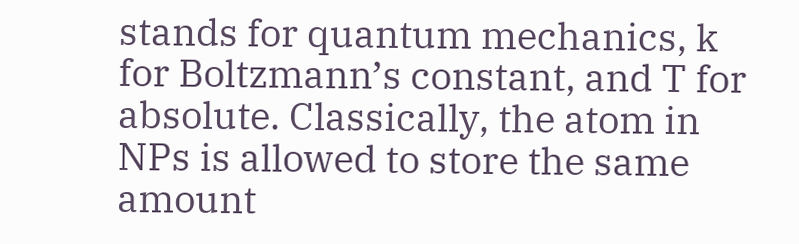stands for quantum mechanics, k for Boltzmann’s constant, and T for absolute. Classically, the atom in NPs is allowed to store the same amount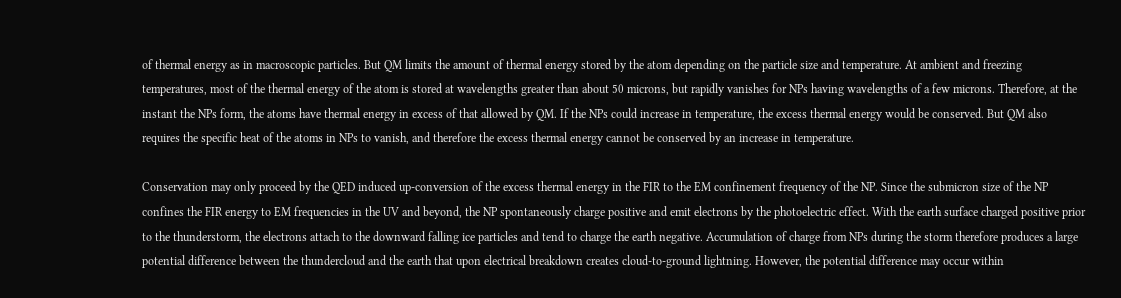of thermal energy as in macroscopic particles. But QM limits the amount of thermal energy stored by the atom depending on the particle size and temperature. At ambient and freezing temperatures, most of the thermal energy of the atom is stored at wavelengths greater than about 50 microns, but rapidly vanishes for NPs having wavelengths of a few microns. Therefore, at the instant the NPs form, the atoms have thermal energy in excess of that allowed by QM. If the NPs could increase in temperature, the excess thermal energy would be conserved. But QM also requires the specific heat of the atoms in NPs to vanish, and therefore the excess thermal energy cannot be conserved by an increase in temperature.

Conservation may only proceed by the QED induced up-conversion of the excess thermal energy in the FIR to the EM confinement frequency of the NP. Since the submicron size of the NP confines the FIR energy to EM frequencies in the UV and beyond, the NP spontaneously charge positive and emit electrons by the photoelectric effect. With the earth surface charged positive prior to the thunderstorm, the electrons attach to the downward falling ice particles and tend to charge the earth negative. Accumulation of charge from NPs during the storm therefore produces a large potential difference between the thundercloud and the earth that upon electrical breakdown creates cloud-to-ground lightning. However, the potential difference may occur within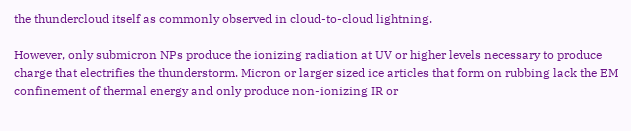the thundercloud itself as commonly observed in cloud-to-cloud lightning.

However, only submicron NPs produce the ionizing radiation at UV or higher levels necessary to produce charge that electrifies the thunderstorm. Micron or larger sized ice articles that form on rubbing lack the EM confinement of thermal energy and only produce non-ionizing IR or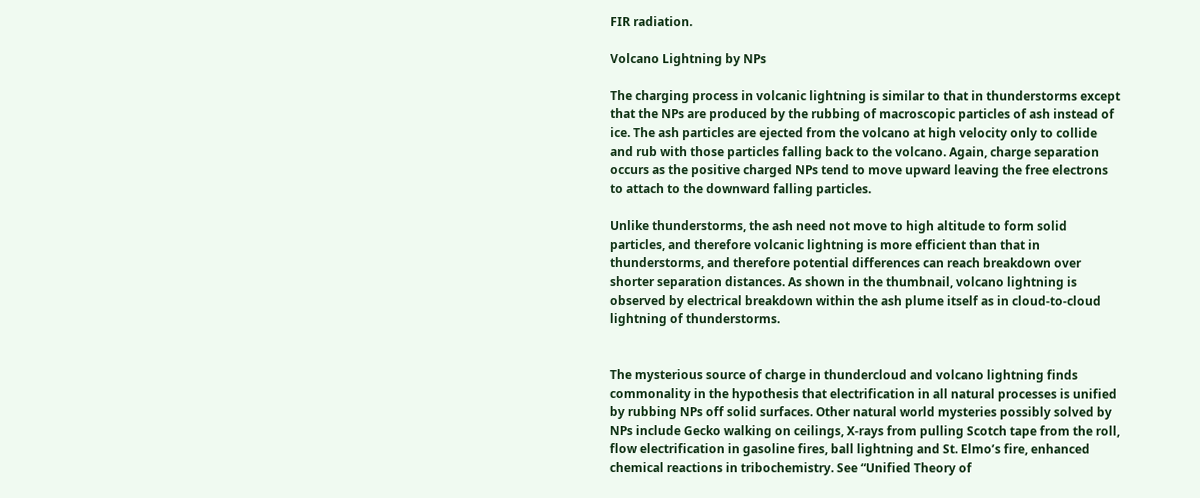FIR radiation.

Volcano Lightning by NPs

The charging process in volcanic lightning is similar to that in thunderstorms except that the NPs are produced by the rubbing of macroscopic particles of ash instead of ice. The ash particles are ejected from the volcano at high velocity only to collide and rub with those particles falling back to the volcano. Again, charge separation occurs as the positive charged NPs tend to move upward leaving the free electrons to attach to the downward falling particles.

Unlike thunderstorms, the ash need not move to high altitude to form solid particles, and therefore volcanic lightning is more efficient than that in thunderstorms, and therefore potential differences can reach breakdown over shorter separation distances. As shown in the thumbnail, volcano lightning is observed by electrical breakdown within the ash plume itself as in cloud-to-cloud lightning of thunderstorms.


The mysterious source of charge in thundercloud and volcano lightning finds commonality in the hypothesis that electrification in all natural processes is unified by rubbing NPs off solid surfaces. Other natural world mysteries possibly solved by NPs include Gecko walking on ceilings, X-rays from pulling Scotch tape from the roll, flow electrification in gasoline fires, ball lightning and St. Elmo’s fire, enhanced chemical reactions in tribochemistry. See “Unified Theory of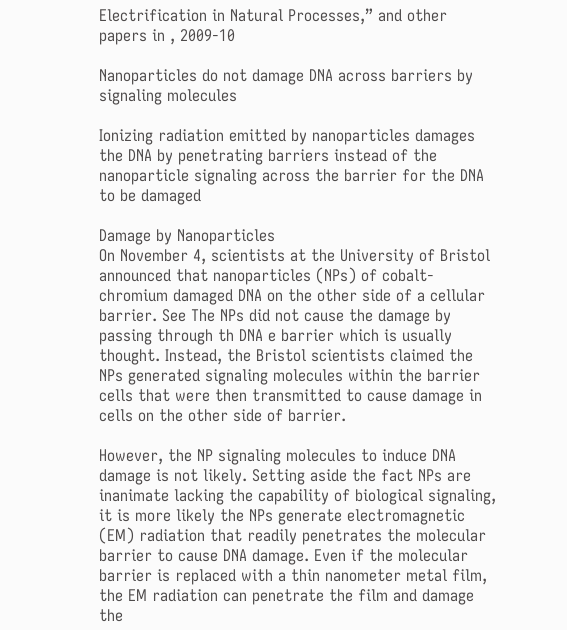Electrification in Natural Processes,” and other papers in , 2009-10

Nanoparticles do not damage DNA across barriers by signaling molecules

Ionizing radiation emitted by nanoparticles damages the DNA by penetrating barriers instead of the nanoparticle signaling across the barrier for the DNA to be damaged

Damage by Nanoparticles
On November 4, scientists at the University of Bristol announced that nanoparticles (NPs) of cobalt-chromium damaged DNA on the other side of a cellular barrier. See The NPs did not cause the damage by passing through th DNA e barrier which is usually thought. Instead, the Bristol scientists claimed the NPs generated signaling molecules within the barrier cells that were then transmitted to cause damage in cells on the other side of barrier.

However, the NP signaling molecules to induce DNA damage is not likely. Setting aside the fact NPs are inanimate lacking the capability of biological signaling, it is more likely the NPs generate electromagnetic (EM) radiation that readily penetrates the molecular barrier to cause DNA damage. Even if the molecular barrier is replaced with a thin nanometer metal film, the EM radiation can penetrate the film and damage the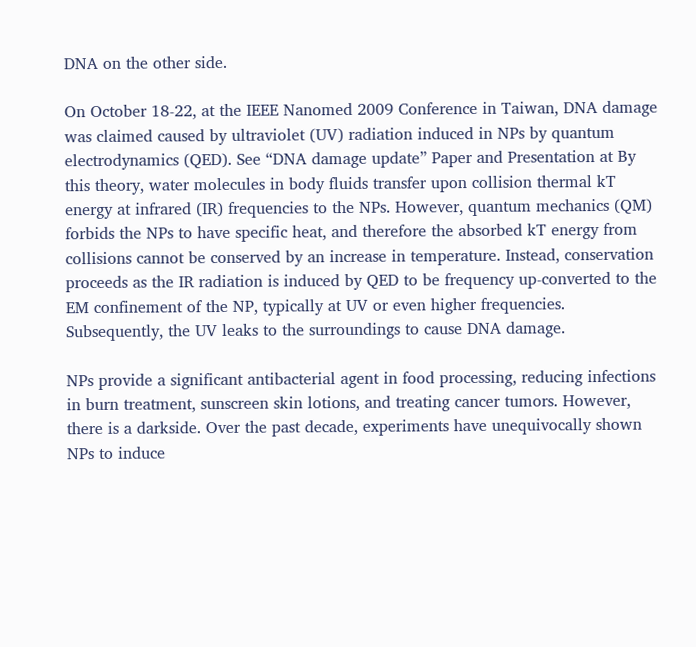DNA on the other side.

On October 18-22, at the IEEE Nanomed 2009 Conference in Taiwan, DNA damage was claimed caused by ultraviolet (UV) radiation induced in NPs by quantum electrodynamics (QED). See “DNA damage update” Paper and Presentation at By this theory, water molecules in body fluids transfer upon collision thermal kT energy at infrared (IR) frequencies to the NPs. However, quantum mechanics (QM) forbids the NPs to have specific heat, and therefore the absorbed kT energy from collisions cannot be conserved by an increase in temperature. Instead, conservation proceeds as the IR radiation is induced by QED to be frequency up-converted to the EM confinement of the NP, typically at UV or even higher frequencies. Subsequently, the UV leaks to the surroundings to cause DNA damage.

NPs provide a significant antibacterial agent in food processing, reducing infections in burn treatment, sunscreen skin lotions, and treating cancer tumors. However, there is a darkside. Over the past decade, experiments have unequivocally shown NPs to induce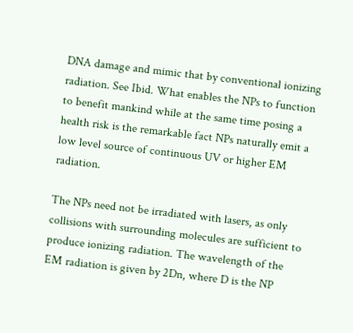DNA damage and mimic that by conventional ionizing radiation. See Ibid. What enables the NPs to function to benefit mankind while at the same time posing a health risk is the remarkable fact NPs naturally emit a low level source of continuous UV or higher EM radiation.

The NPs need not be irradiated with lasers, as only collisions with surrounding molecules are sufficient to produce ionizing radiation. The wavelength of the EM radiation is given by 2Dn, where D is the NP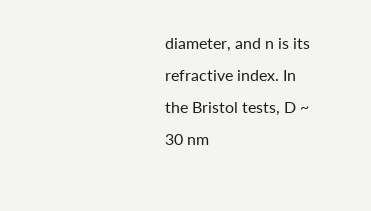diameter, and n is its refractive index. In the Bristol tests, D ~ 30 nm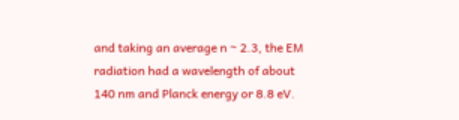and taking an average n ~ 2.3, the EM radiation had a wavelength of about 140 nm and Planck energy or 8.8 eV.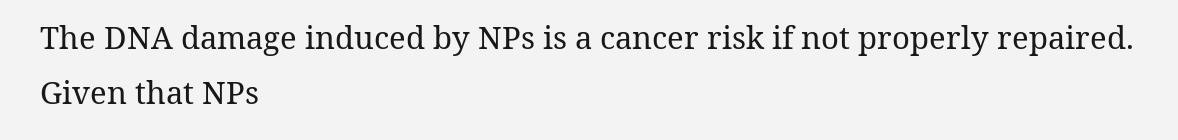The DNA damage induced by NPs is a cancer risk if not properly repaired. Given that NPs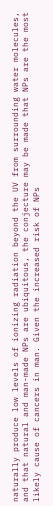naturally produce low levels of ionizing radiation beyond the UV from surrounding water molecules, and that natural and man-made NPs are ubiquitous, the conjecture may be made that NPs are the most likely cause of cancers in man. Given the increased risk of NPs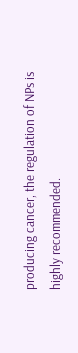producing cancer, the regulation of NPs is highly recommended.